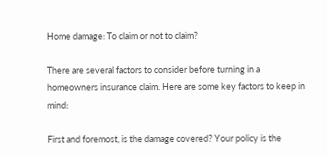Home damage: To claim or not to claim?

There are several factors to consider before turning in a homeowners insurance claim. Here are some key factors to keep in mind:

First and foremost, is the damage covered? Your policy is the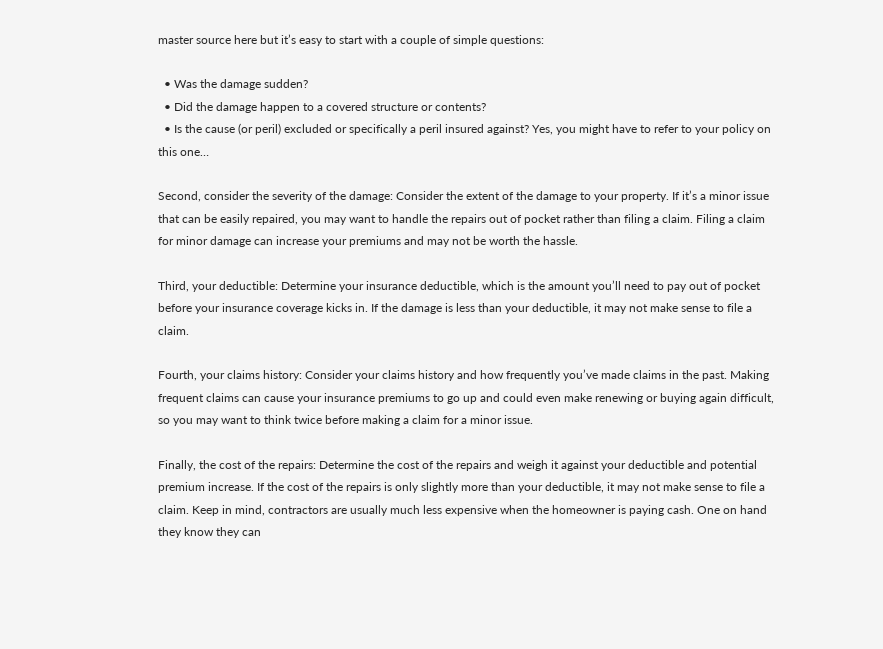master source here but it’s easy to start with a couple of simple questions:

  • Was the damage sudden?
  • Did the damage happen to a covered structure or contents?
  • Is the cause (or peril) excluded or specifically a peril insured against? Yes, you might have to refer to your policy on this one…

Second, consider the severity of the damage: Consider the extent of the damage to your property. If it’s a minor issue that can be easily repaired, you may want to handle the repairs out of pocket rather than filing a claim. Filing a claim for minor damage can increase your premiums and may not be worth the hassle.

Third, your deductible: Determine your insurance deductible, which is the amount you’ll need to pay out of pocket before your insurance coverage kicks in. If the damage is less than your deductible, it may not make sense to file a claim.

Fourth, your claims history: Consider your claims history and how frequently you’ve made claims in the past. Making frequent claims can cause your insurance premiums to go up and could even make renewing or buying again difficult, so you may want to think twice before making a claim for a minor issue.

Finally, the cost of the repairs: Determine the cost of the repairs and weigh it against your deductible and potential premium increase. If the cost of the repairs is only slightly more than your deductible, it may not make sense to file a claim. Keep in mind, contractors are usually much less expensive when the homeowner is paying cash. One on hand they know they can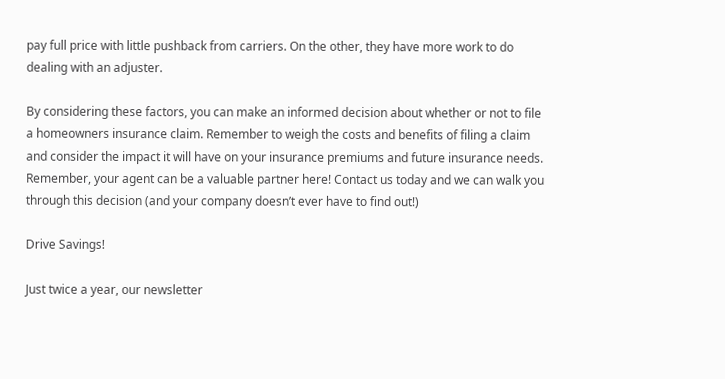pay full price with little pushback from carriers. On the other, they have more work to do dealing with an adjuster.

By considering these factors, you can make an informed decision about whether or not to file a homeowners insurance claim. Remember to weigh the costs and benefits of filing a claim and consider the impact it will have on your insurance premiums and future insurance needs. Remember, your agent can be a valuable partner here! Contact us today and we can walk you through this decision (and your company doesn’t ever have to find out!)

Drive Savings!

Just twice a year, our newsletter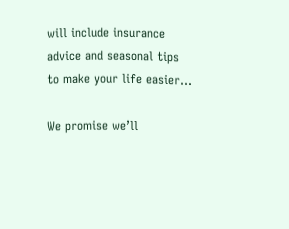will include insurance advice and seasonal tips to make your life easier...

We promise we’ll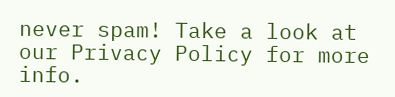never spam! Take a look at our Privacy Policy for more info.